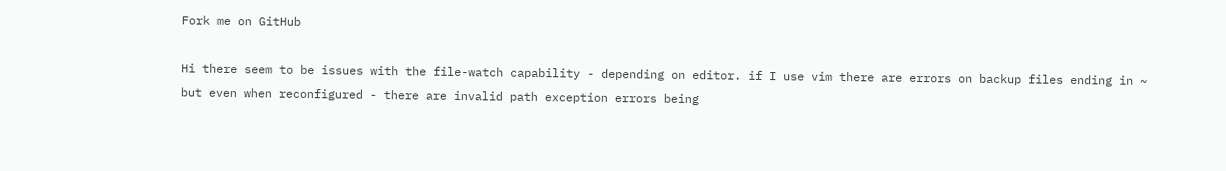Fork me on GitHub

Hi there seem to be issues with the file-watch capability - depending on editor. if I use vim there are errors on backup files ending in ~ but even when reconfigured - there are invalid path exception errors being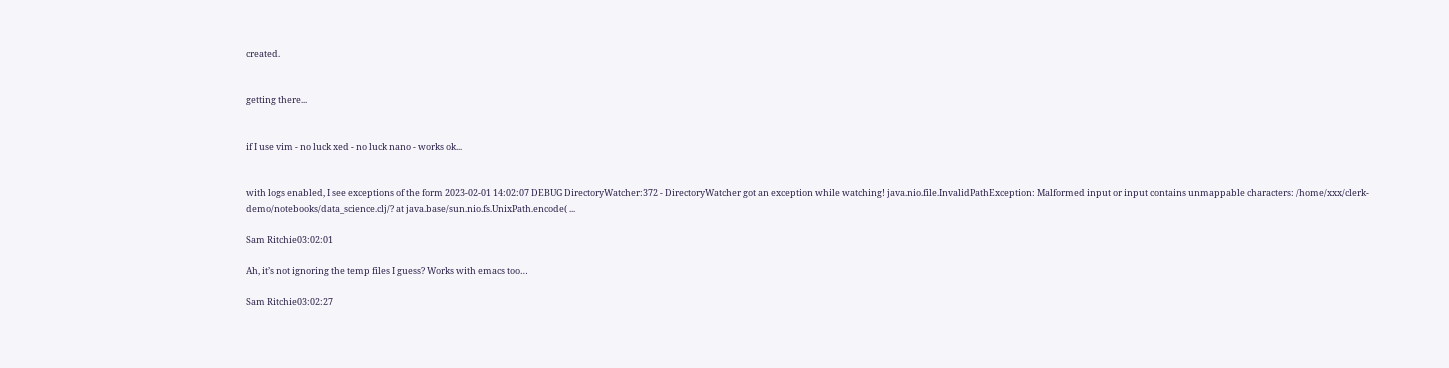created.


getting there...


if I use vim - no luck xed - no luck nano - works ok...


with logs enabled, I see exceptions of the form 2023-02-01 14:02:07 DEBUG DirectoryWatcher:372 - DirectoryWatcher got an exception while watching! java.nio.file.InvalidPathException: Malformed input or input contains unmappable characters: /home/xxx/clerk-demo/notebooks/data_science.clj/? at java.base/sun.nio.fs.UnixPath.encode( ...

Sam Ritchie03:02:01

Ah, it’s not ignoring the temp files I guess? Works with emacs too…

Sam Ritchie03:02:27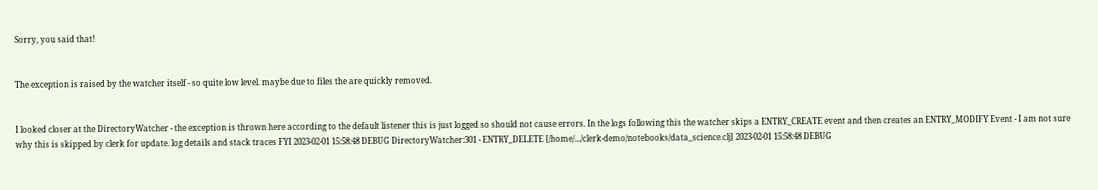Sorry, you said that!


The exception is raised by the watcher itself - so quite low level. maybe due to files the are quickly removed.


I looked closer at the DirectoryWatcher - the exception is thrown here according to the default listener this is just logged so should not cause errors. In the logs following this the watcher skips a ENTRY_CREATE event and then creates an ENTRY_MODIFY Event - I am not sure why this is skipped by clerk for update. log details and stack traces FYI 2023-02-01 15:58:48 DEBUG DirectoryWatcher:301 - ENTRY_DELETE [/home/.../clerk-demo/notebooks/data_science.clj] 2023-02-01 15:58:48 DEBUG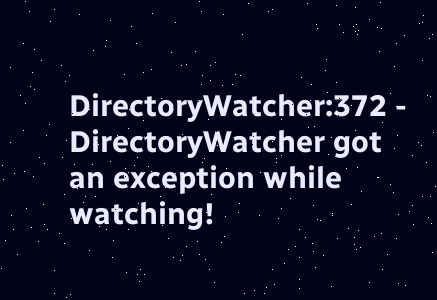DirectoryWatcher:372 - DirectoryWatcher got an exception while watching!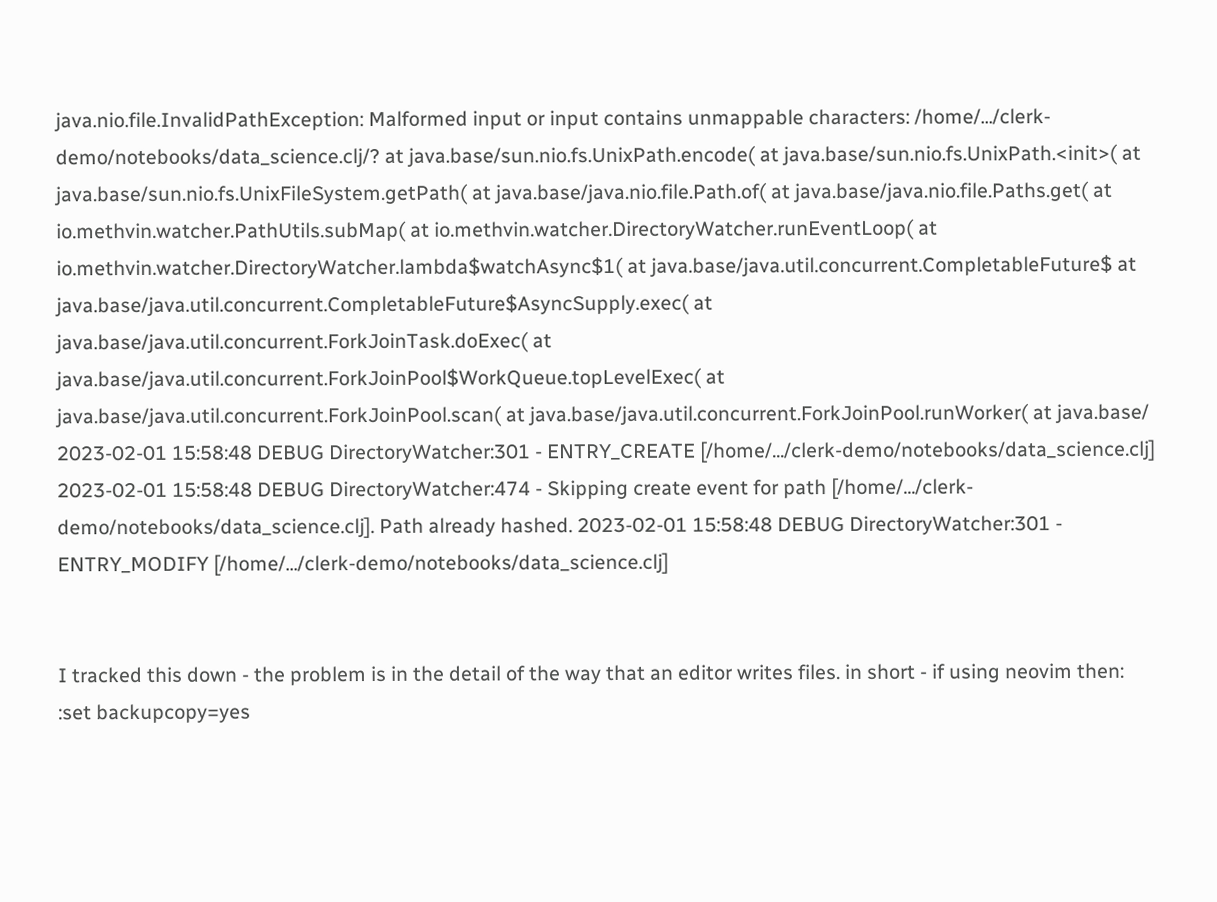java.nio.file.InvalidPathException: Malformed input or input contains unmappable characters: /home/.../clerk-demo/notebooks/data_science.clj/? at java.base/sun.nio.fs.UnixPath.encode( at java.base/sun.nio.fs.UnixPath.<init>( at java.base/sun.nio.fs.UnixFileSystem.getPath( at java.base/java.nio.file.Path.of( at java.base/java.nio.file.Paths.get( at io.methvin.watcher.PathUtils.subMap( at io.methvin.watcher.DirectoryWatcher.runEventLoop( at io.methvin.watcher.DirectoryWatcher.lambda$watchAsync$1( at java.base/java.util.concurrent.CompletableFuture$ at java.base/java.util.concurrent.CompletableFuture$AsyncSupply.exec( at java.base/java.util.concurrent.ForkJoinTask.doExec( at java.base/java.util.concurrent.ForkJoinPool$WorkQueue.topLevelExec( at java.base/java.util.concurrent.ForkJoinPool.scan( at java.base/java.util.concurrent.ForkJoinPool.runWorker( at java.base/ 2023-02-01 15:58:48 DEBUG DirectoryWatcher:301 - ENTRY_CREATE [/home/.../clerk-demo/notebooks/data_science.clj] 2023-02-01 15:58:48 DEBUG DirectoryWatcher:474 - Skipping create event for path [/home/.../clerk-demo/notebooks/data_science.clj]. Path already hashed. 2023-02-01 15:58:48 DEBUG DirectoryWatcher:301 - ENTRY_MODIFY [/home/.../clerk-demo/notebooks/data_science.clj]


I tracked this down - the problem is in the detail of the way that an editor writes files. in short - if using neovim then: :set backupcopy=yes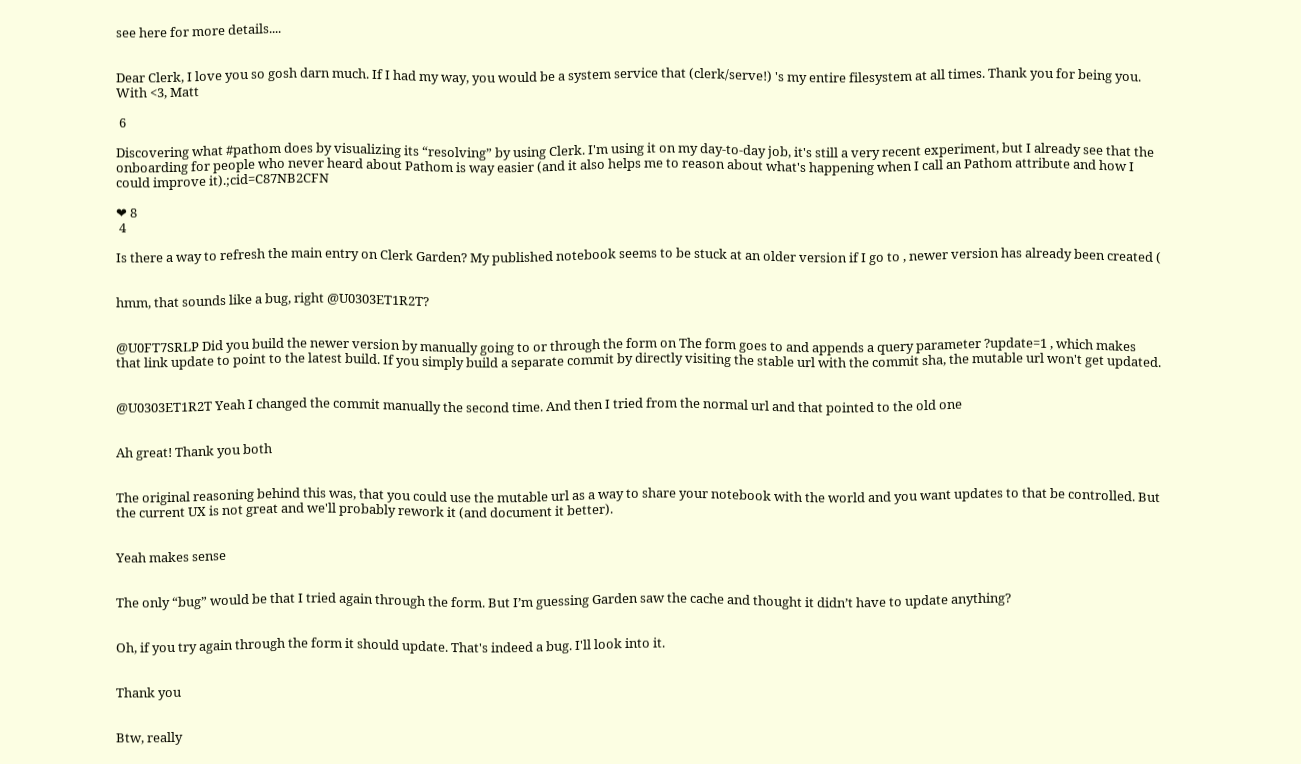see here for more details....


Dear Clerk, I love you so gosh darn much. If I had my way, you would be a system service that (clerk/serve!) 's my entire filesystem at all times. Thank you for being you. With <3, Matt

 6

Discovering what #pathom does by visualizing its “resolving” by using Clerk. I'm using it on my day-to-day job, it's still a very recent experiment, but I already see that the onboarding for people who never heard about Pathom is way easier (and it also helps me to reason about what's happening when I call an Pathom attribute and how I could improve it).;cid=C87NB2CFN

❤ 8
 4

Is there a way to refresh the main entry on Clerk Garden? My published notebook seems to be stuck at an older version if I go to , newer version has already been created (


hmm, that sounds like a bug, right @U0303ET1R2T?


@U0FT7SRLP Did you build the newer version by manually going to or through the form on The form goes to and appends a query parameter ?update=1 , which makes that link update to point to the latest build. If you simply build a separate commit by directly visiting the stable url with the commit sha, the mutable url won't get updated.


@U0303ET1R2T Yeah I changed the commit manually the second time. And then I tried from the normal url and that pointed to the old one


Ah great! Thank you both


The original reasoning behind this was, that you could use the mutable url as a way to share your notebook with the world and you want updates to that be controlled. But the current UX is not great and we'll probably rework it (and document it better).


Yeah makes sense


The only “bug” would be that I tried again through the form. But I’m guessing Garden saw the cache and thought it didn’t have to update anything?


Oh, if you try again through the form it should update. That's indeed a bug. I'll look into it.


Thank you


Btw, really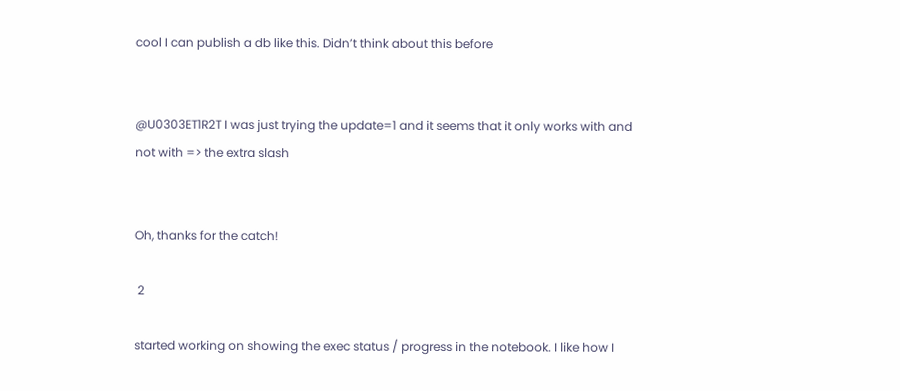cool I can publish a db like this. Didn’t think about this before


@U0303ET1R2T I was just trying the update=1 and it seems that it only works with and not with => the extra slash


Oh, thanks for the catch!

 2

started working on showing the exec status / progress in the notebook. I like how I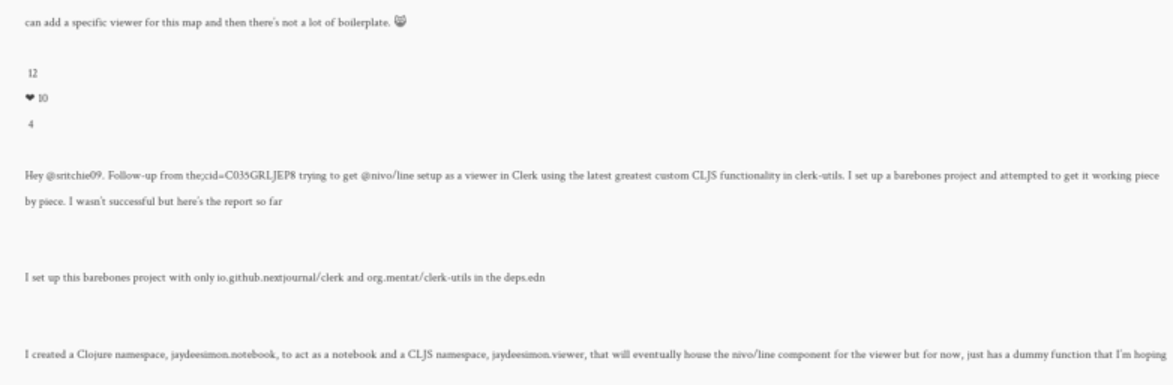can add a specific viewer for this map and then there’s not a lot of boilerplate. 😸

 12
❤ 10
 4

Hey @sritchie09. Follow-up from the;cid=C035GRLJEP8 trying to get @nivo/line setup as a viewer in Clerk using the latest greatest custom CLJS functionality in clerk-utils. I set up a barebones project and attempted to get it working piece by piece. I wasn’t successful but here’s the report so far


I set up this barebones project with only io.github.nextjournal/clerk and org.mentat/clerk-utils in the deps.edn


I created a Clojure namespace, jaydeesimon.notebook, to act as a notebook and a CLJS namespace, jaydeesimon.viewer, that will eventually house the nivo/line component for the viewer but for now, just has a dummy function that I’m hoping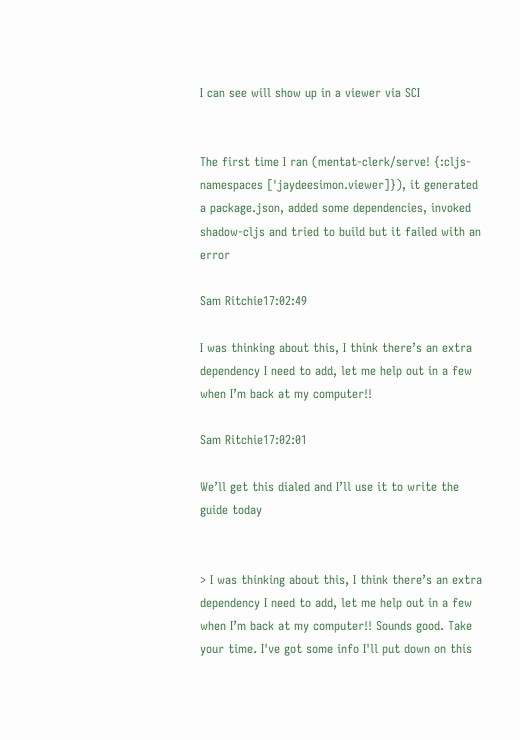I can see will show up in a viewer via SCI


The first time I ran (mentat-clerk/serve! {:cljs-namespaces ['jaydeesimon.viewer]}), it generated a package.json, added some dependencies, invoked shadow-cljs and tried to build but it failed with an error

Sam Ritchie17:02:49

I was thinking about this, I think there’s an extra dependency I need to add, let me help out in a few when I’m back at my computer!!

Sam Ritchie17:02:01

We’ll get this dialed and I’ll use it to write the guide today


> I was thinking about this, I think there’s an extra dependency I need to add, let me help out in a few when I’m back at my computer!! Sounds good. Take your time. I've got some info I'll put down on this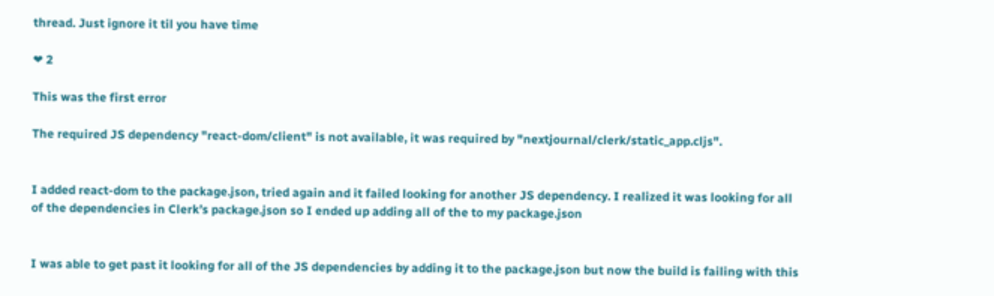thread. Just ignore it til you have time

❤ 2

This was the first error

The required JS dependency "react-dom/client" is not available, it was required by "nextjournal/clerk/static_app.cljs".


I added react-dom to the package.json, tried again and it failed looking for another JS dependency. I realized it was looking for all of the dependencies in Clerk’s package.json so I ended up adding all of the to my package.json


I was able to get past it looking for all of the JS dependencies by adding it to the package.json but now the build is failing with this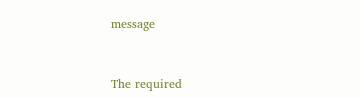message


The required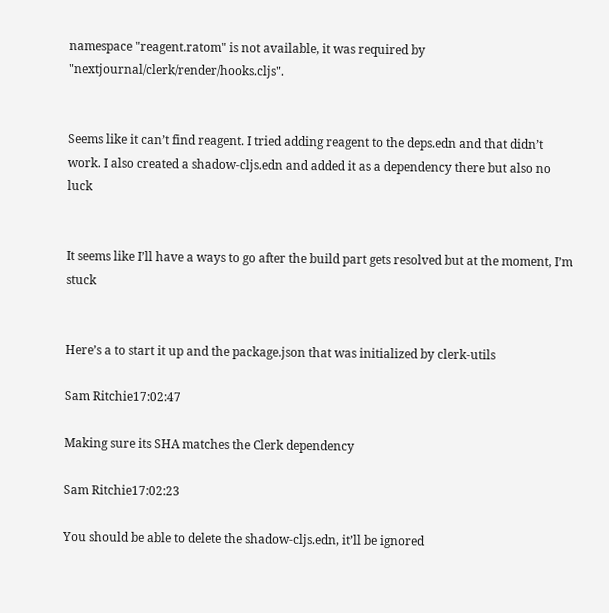namespace "reagent.ratom" is not available, it was required by "nextjournal/clerk/render/hooks.cljs".


Seems like it can’t find reagent. I tried adding reagent to the deps.edn and that didn’t work. I also created a shadow-cljs.edn and added it as a dependency there but also no luck


It seems like I’ll have a ways to go after the build part gets resolved but at the moment, I’m stuck


Here’s a to start it up and the package.json that was initialized by clerk-utils

Sam Ritchie17:02:47

Making sure its SHA matches the Clerk dependency

Sam Ritchie17:02:23

You should be able to delete the shadow-cljs.edn, it’ll be ignored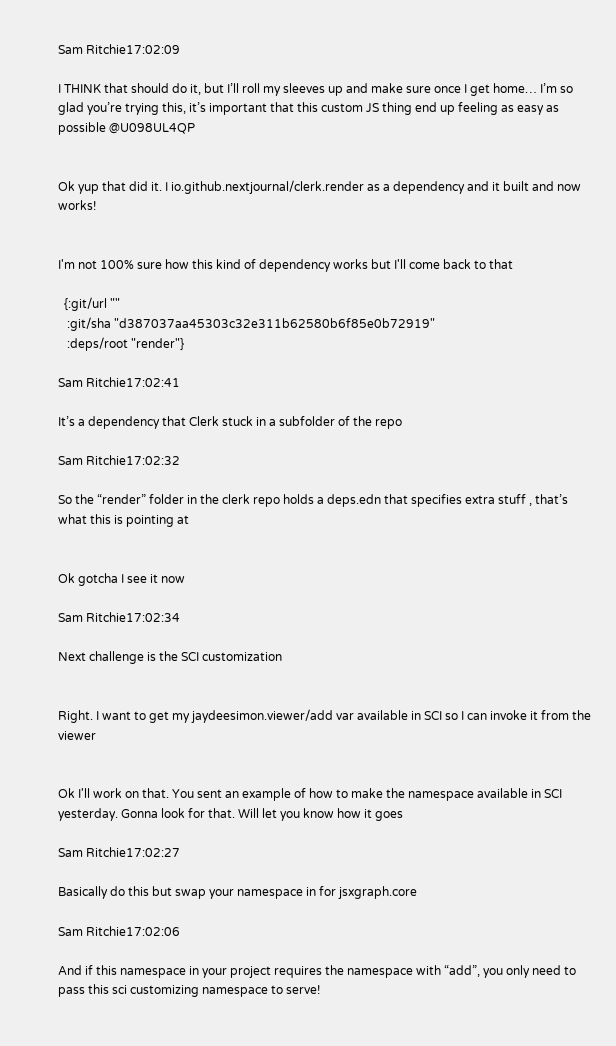Sam Ritchie17:02:09

I THINK that should do it, but I’ll roll my sleeves up and make sure once I get home… I’m so glad you’re trying this, it’s important that this custom JS thing end up feeling as easy as possible @U098UL4QP


Ok yup that did it. I io.github.nextjournal/clerk.render as a dependency and it built and now works!


I'm not 100% sure how this kind of dependency works but I'll come back to that

  {:git/url ""
   :git/sha "d387037aa45303c32e311b62580b6f85e0b72919"
   :deps/root "render"}

Sam Ritchie17:02:41

It’s a dependency that Clerk stuck in a subfolder of the repo

Sam Ritchie17:02:32

So the “render” folder in the clerk repo holds a deps.edn that specifies extra stuff , that’s what this is pointing at


Ok gotcha I see it now

Sam Ritchie17:02:34

Next challenge is the SCI customization


Right. I want to get my jaydeesimon.viewer/add var available in SCI so I can invoke it from the viewer


Ok I'll work on that. You sent an example of how to make the namespace available in SCI yesterday. Gonna look for that. Will let you know how it goes

Sam Ritchie17:02:27

Basically do this but swap your namespace in for jsxgraph.core

Sam Ritchie17:02:06

And if this namespace in your project requires the namespace with “add”, you only need to pass this sci customizing namespace to serve!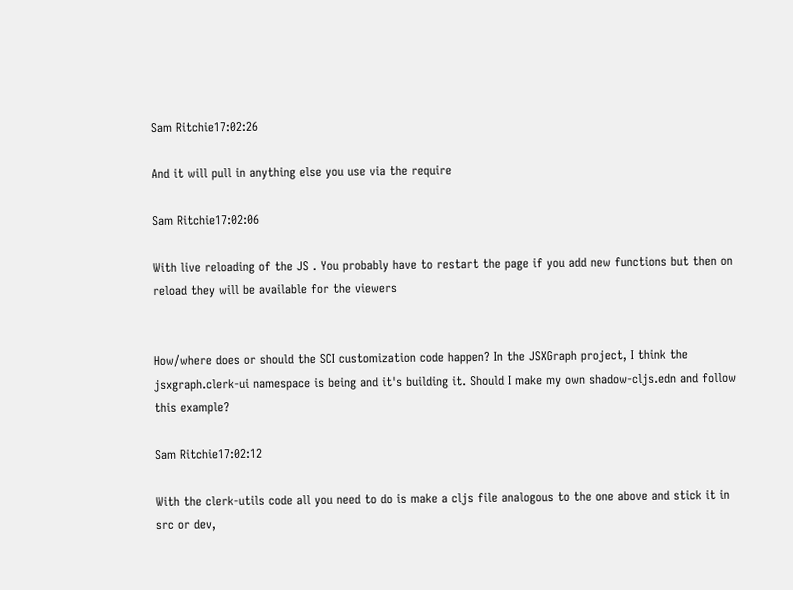Sam Ritchie17:02:26

And it will pull in anything else you use via the require

Sam Ritchie17:02:06

With live reloading of the JS . You probably have to restart the page if you add new functions but then on reload they will be available for the viewers


How/where does or should the SCI customization code happen? In the JSXGraph project, I think the jsxgraph.clerk-ui namespace is being and it's building it. Should I make my own shadow-cljs.edn and follow this example?

Sam Ritchie17:02:12

With the clerk-utils code all you need to do is make a cljs file analogous to the one above and stick it in src or dev,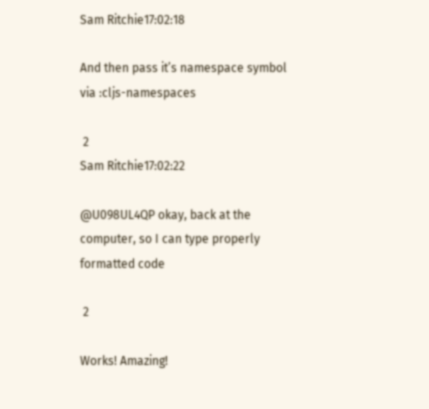Sam Ritchie17:02:18

And then pass it’s namespace symbol via :cljs-namespaces

 2
Sam Ritchie17:02:22

@U098UL4QP okay, back at the computer, so I can type properly formatted code

 2

Works! Amazing!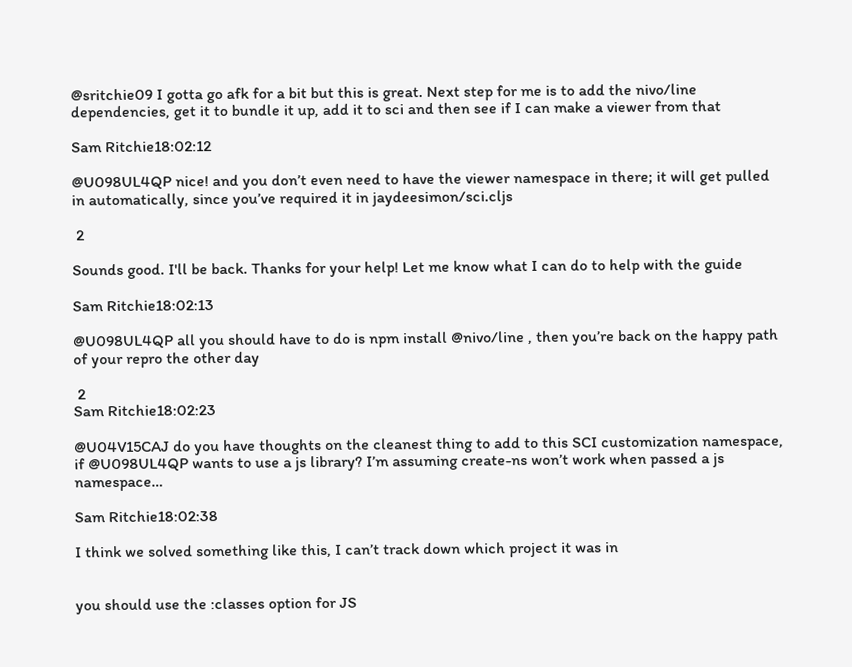@sritchie09 I gotta go afk for a bit but this is great. Next step for me is to add the nivo/line dependencies, get it to bundle it up, add it to sci and then see if I can make a viewer from that

Sam Ritchie18:02:12

@U098UL4QP nice! and you don’t even need to have the viewer namespace in there; it will get pulled in automatically, since you’ve required it in jaydeesimon/sci.cljs

 2

Sounds good. I'll be back. Thanks for your help! Let me know what I can do to help with the guide

Sam Ritchie18:02:13

@U098UL4QP all you should have to do is npm install @nivo/line , then you’re back on the happy path of your repro the other day

 2
Sam Ritchie18:02:23

@U04V15CAJ do you have thoughts on the cleanest thing to add to this SCI customization namespace, if @U098UL4QP wants to use a js library? I’m assuming create-ns won’t work when passed a js namespace…

Sam Ritchie18:02:38

I think we solved something like this, I can’t track down which project it was in


you should use the :classes option for JS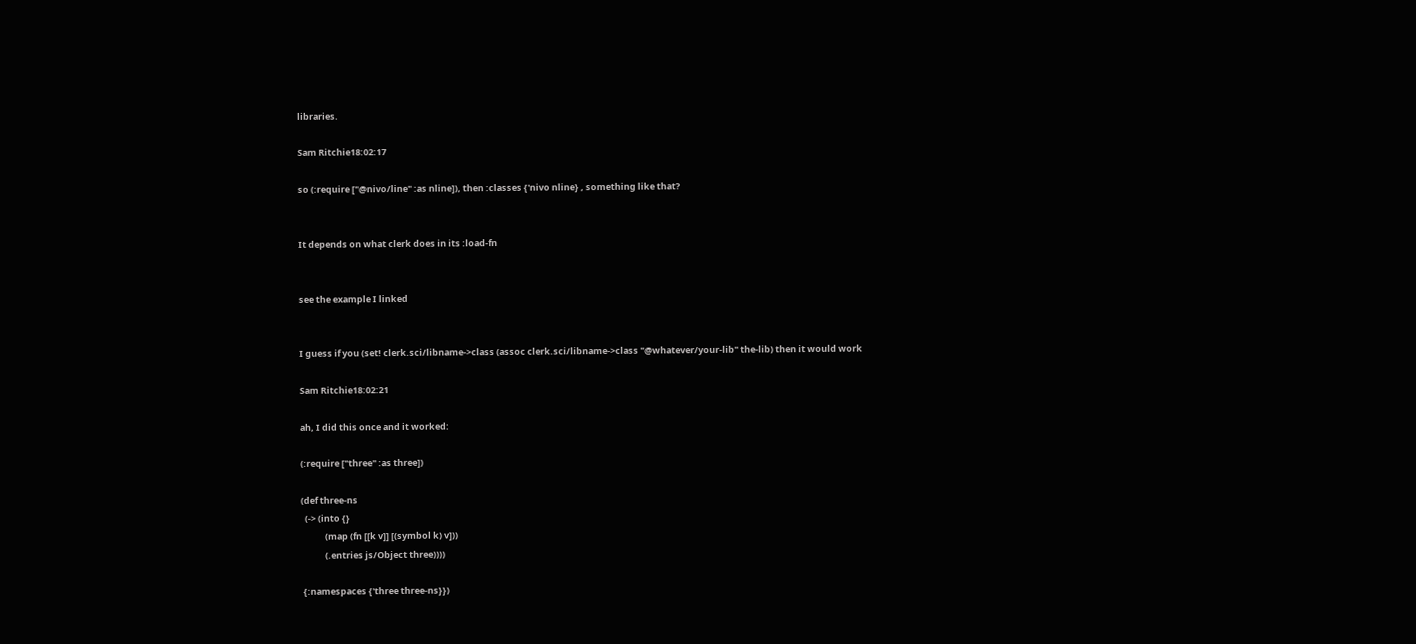libraries.

Sam Ritchie18:02:17

so (:require ["@nivo/line" :as nline]), then :classes {'nivo nline} , something like that?


It depends on what clerk does in its :load-fn


see the example I linked


I guess if you (set! clerk.sci/libname->class (assoc clerk.sci/libname->class "@whatever/your-lib" the-lib) then it would work

Sam Ritchie18:02:21

ah, I did this once and it worked:

(:require ["three" :as three])

(def three-ns
  (-> (into {}
            (map (fn [[k v]] [(symbol k) v]))
            (.entries js/Object three))))

 {:namespaces {'three three-ns}})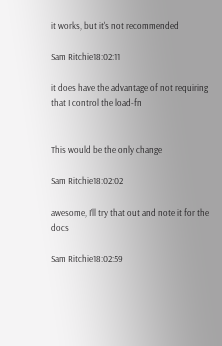it works, but it's not recommended

Sam Ritchie18:02:11

it does have the advantage of not requiring that I control the load-fn


This would be the only change

Sam Ritchie18:02:02

awesome, I’ll try that out and note it for the docs

Sam Ritchie18:02:59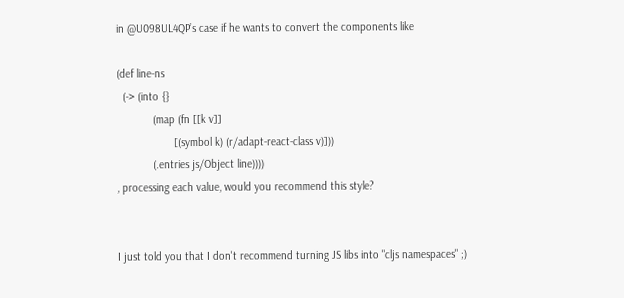in @U098UL4QP’s case if he wants to convert the components like

(def line-ns
  (-> (into {}
            (map (fn [[k v]]
                   [(symbol k) (r/adapt-react-class v)]))
            (.entries js/Object line))))
, processing each value, would you recommend this style?


I just told you that I don't recommend turning JS libs into "cljs namespaces" ;)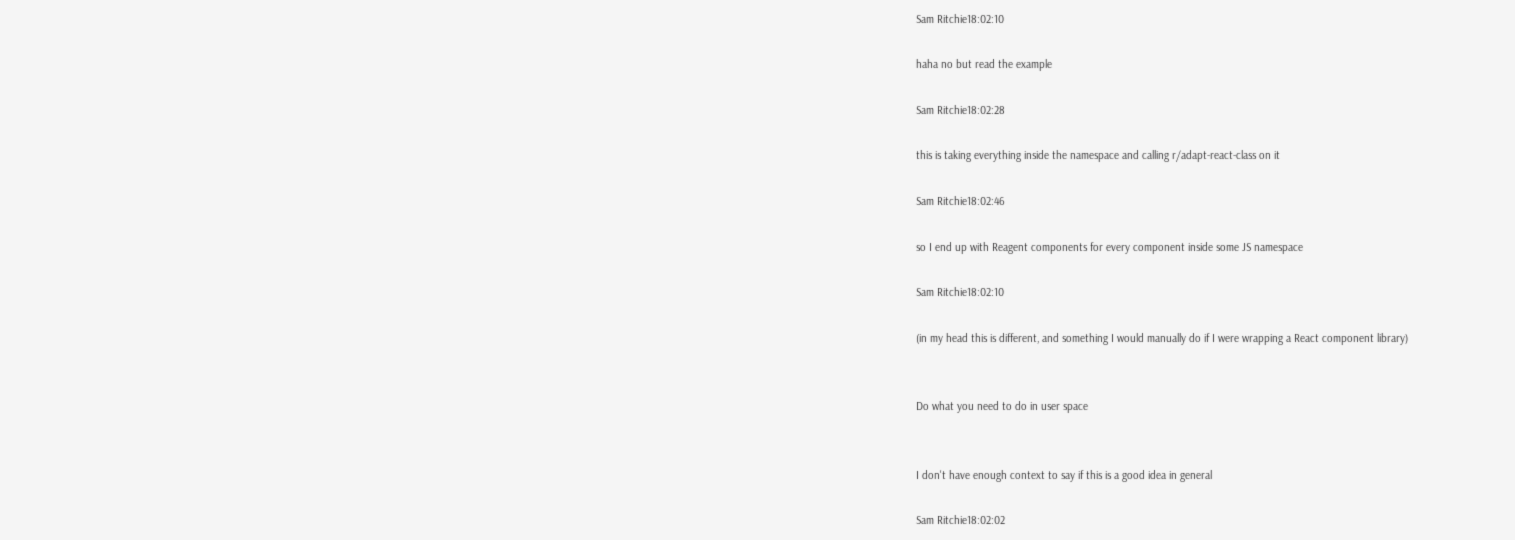Sam Ritchie18:02:10

haha no but read the example

Sam Ritchie18:02:28

this is taking everything inside the namespace and calling r/adapt-react-class on it

Sam Ritchie18:02:46

so I end up with Reagent components for every component inside some JS namespace

Sam Ritchie18:02:10

(in my head this is different, and something I would manually do if I were wrapping a React component library)


Do what you need to do in user space


I don't have enough context to say if this is a good idea in general

Sam Ritchie18:02:02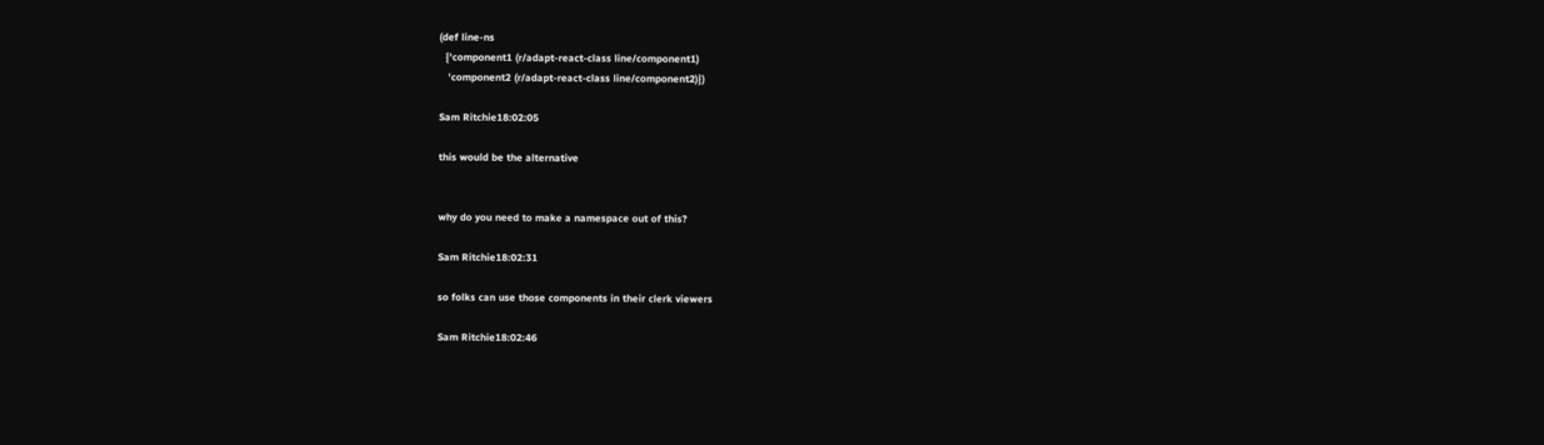(def line-ns
  {'component1 (r/adapt-react-class line/component1)
   'component2 (r/adapt-react-class line/component2)})

Sam Ritchie18:02:05

this would be the alternative


why do you need to make a namespace out of this?

Sam Ritchie18:02:31

so folks can use those components in their clerk viewers

Sam Ritchie18:02:46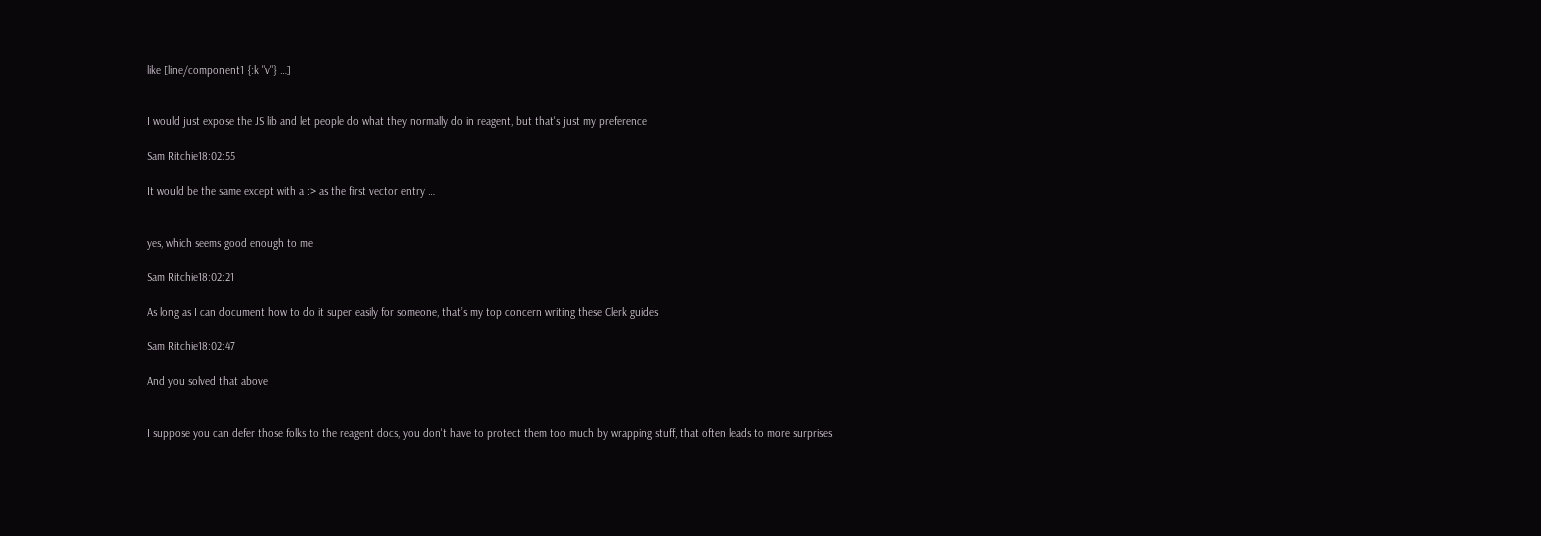like [line/component1 {:k "v"} …]


I would just expose the JS lib and let people do what they normally do in reagent, but that's just my preference

Sam Ritchie18:02:55

It would be the same except with a :> as the first vector entry …


yes, which seems good enough to me

Sam Ritchie18:02:21

As long as I can document how to do it super easily for someone, that’s my top concern writing these Clerk guides

Sam Ritchie18:02:47

And you solved that above


I suppose you can defer those folks to the reagent docs, you don't have to protect them too much by wrapping stuff, that often leads to more surprises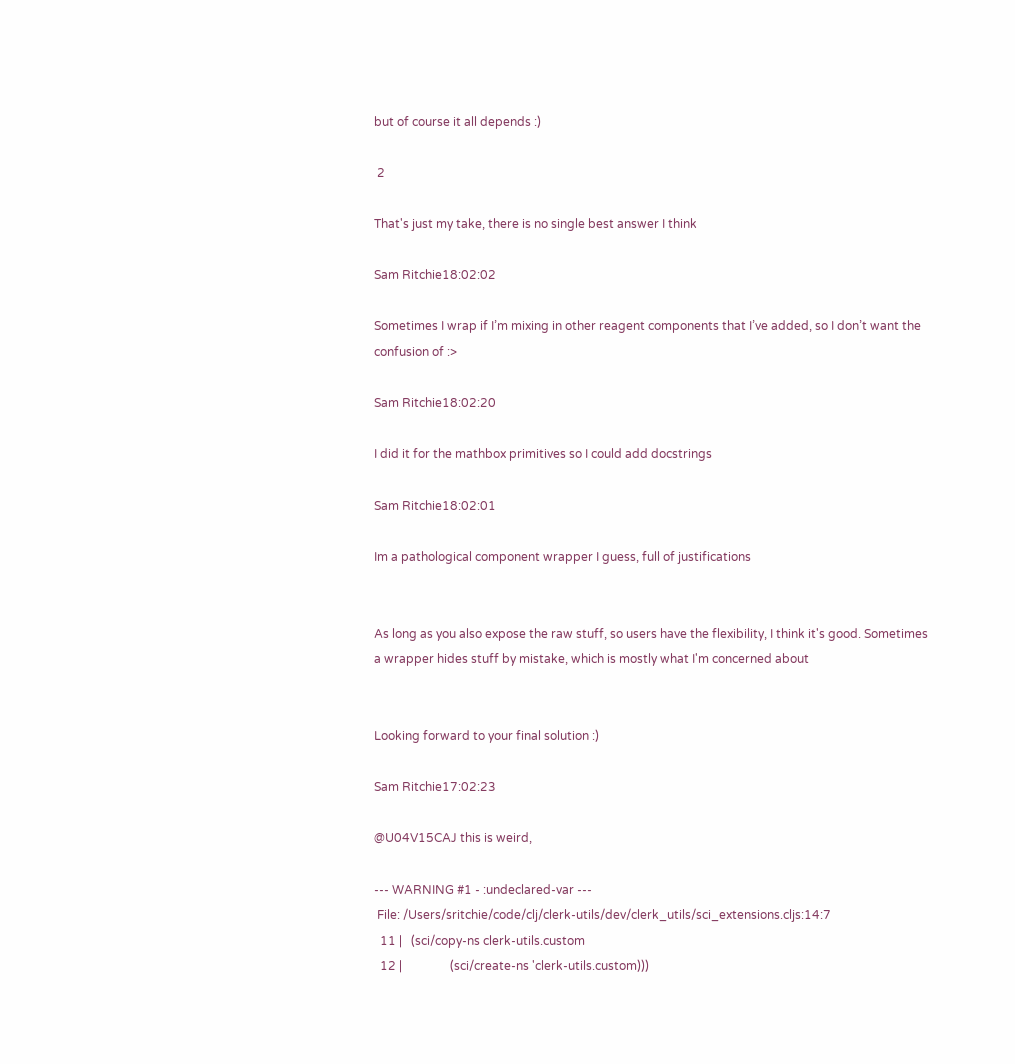but of course it all depends :)

 2

That's just my take, there is no single best answer I think

Sam Ritchie18:02:02

Sometimes I wrap if I’m mixing in other reagent components that I’ve added, so I don’t want the confusion of :>

Sam Ritchie18:02:20

I did it for the mathbox primitives so I could add docstrings

Sam Ritchie18:02:01

Im a pathological component wrapper I guess, full of justifications


As long as you also expose the raw stuff, so users have the flexibility, I think it's good. Sometimes a wrapper hides stuff by mistake, which is mostly what I'm concerned about


Looking forward to your final solution :)

Sam Ritchie17:02:23

@U04V15CAJ this is weird,

--- WARNING #1 - :undeclared-var ---
 File: /Users/sritchie/code/clj/clerk-utils/dev/clerk_utils/sci_extensions.cljs:14:7
  11 |   (sci/copy-ns clerk-utils.custom
  12 |                (sci/create-ns 'clerk-utils.custom)))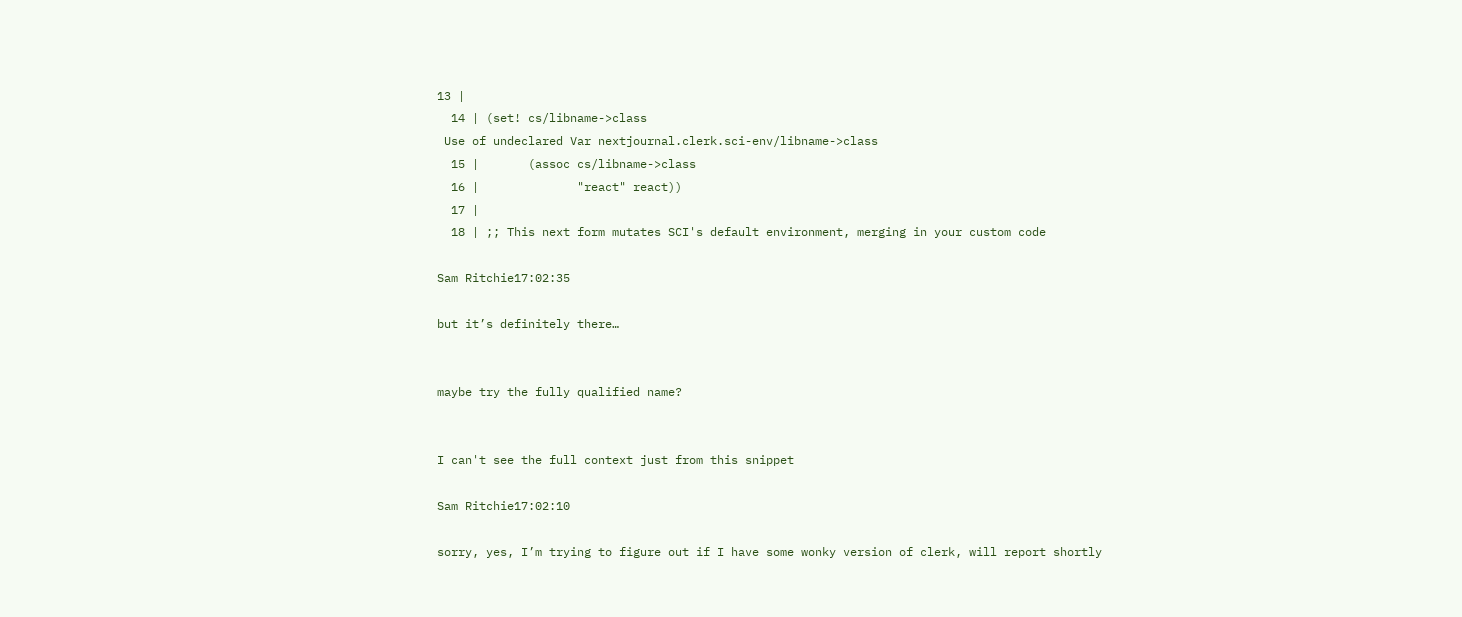13 |
  14 | (set! cs/libname->class
 Use of undeclared Var nextjournal.clerk.sci-env/libname->class
  15 |       (assoc cs/libname->class
  16 |              "react" react))
  17 |
  18 | ;; This next form mutates SCI's default environment, merging in your custom code

Sam Ritchie17:02:35

but it’s definitely there…


maybe try the fully qualified name?


I can't see the full context just from this snippet

Sam Ritchie17:02:10

sorry, yes, I’m trying to figure out if I have some wonky version of clerk, will report shortly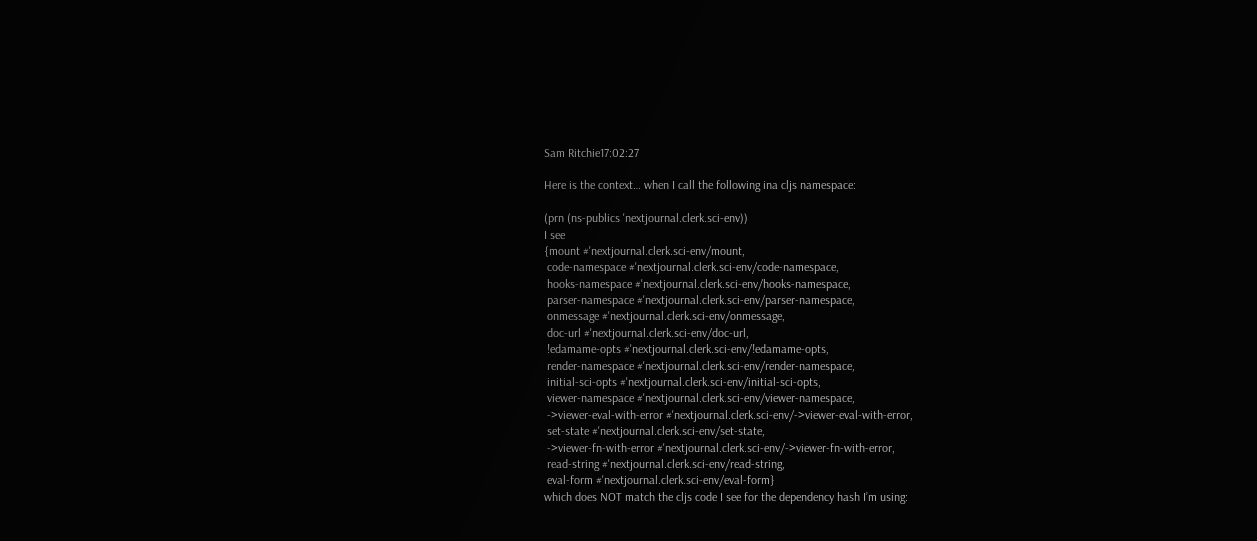Sam Ritchie17:02:27

Here is the context… when I call the following ina cljs namespace:

(prn (ns-publics 'nextjournal.clerk.sci-env))
I see
{mount #'nextjournal.clerk.sci-env/mount,
 code-namespace #'nextjournal.clerk.sci-env/code-namespace,
 hooks-namespace #'nextjournal.clerk.sci-env/hooks-namespace,
 parser-namespace #'nextjournal.clerk.sci-env/parser-namespace,
 onmessage #'nextjournal.clerk.sci-env/onmessage,
 doc-url #'nextjournal.clerk.sci-env/doc-url,
 !edamame-opts #'nextjournal.clerk.sci-env/!edamame-opts,
 render-namespace #'nextjournal.clerk.sci-env/render-namespace,
 initial-sci-opts #'nextjournal.clerk.sci-env/initial-sci-opts,
 viewer-namespace #'nextjournal.clerk.sci-env/viewer-namespace,
 ->viewer-eval-with-error #'nextjournal.clerk.sci-env/->viewer-eval-with-error,
 set-state #'nextjournal.clerk.sci-env/set-state,
 ->viewer-fn-with-error #'nextjournal.clerk.sci-env/->viewer-fn-with-error,
 read-string #'nextjournal.clerk.sci-env/read-string,
 eval-form #'nextjournal.clerk.sci-env/eval-form}
which does NOT match the cljs code I see for the dependency hash I’m using: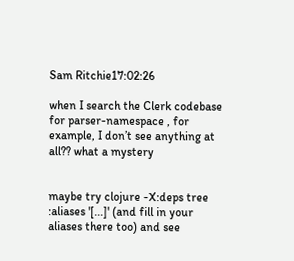Sam Ritchie17:02:26

when I search the Clerk codebase for parser-namespace , for example, I don’t see anything at all?? what a mystery


maybe try clojure -X:deps tree :aliases '[...]' (and fill in your aliases there too) and see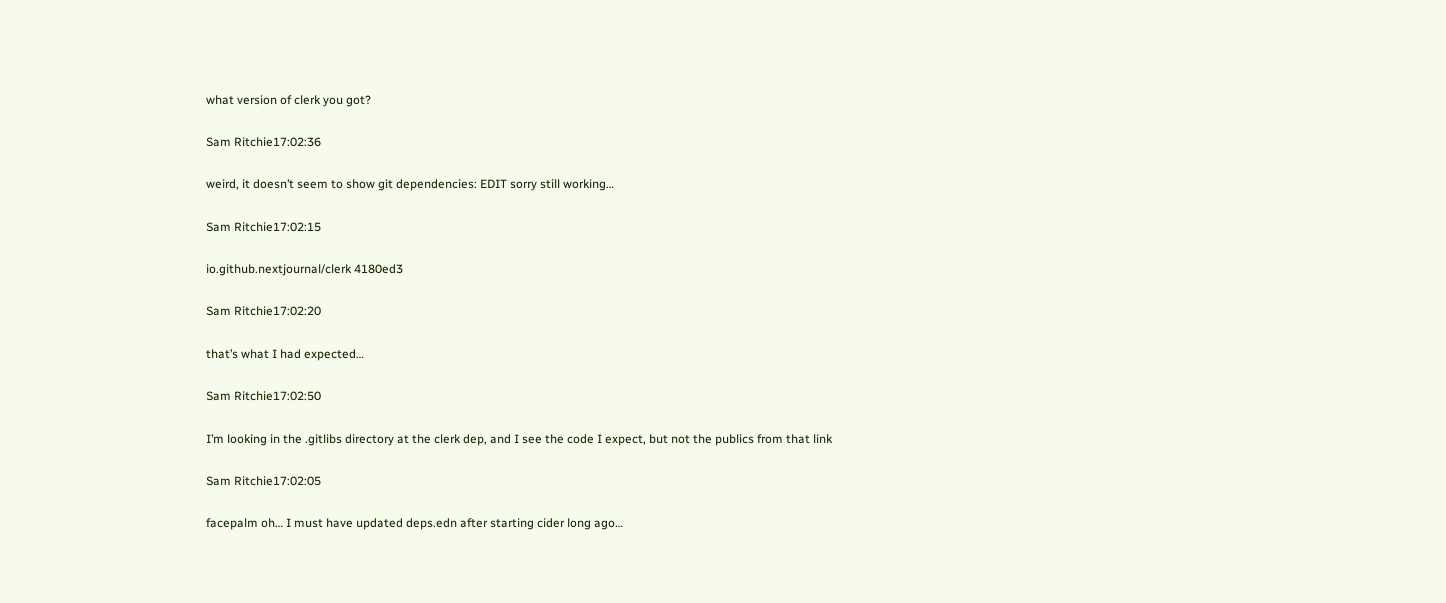what version of clerk you got?

Sam Ritchie17:02:36

weird, it doesn’t seem to show git dependencies: EDIT sorry still working…

Sam Ritchie17:02:15

io.github.nextjournal/clerk 4180ed3

Sam Ritchie17:02:20

that’s what I had expected…

Sam Ritchie17:02:50

I’m looking in the .gitlibs directory at the clerk dep, and I see the code I expect, but not the publics from that link

Sam Ritchie17:02:05

facepalm oh… I must have updated deps.edn after starting cider long ago…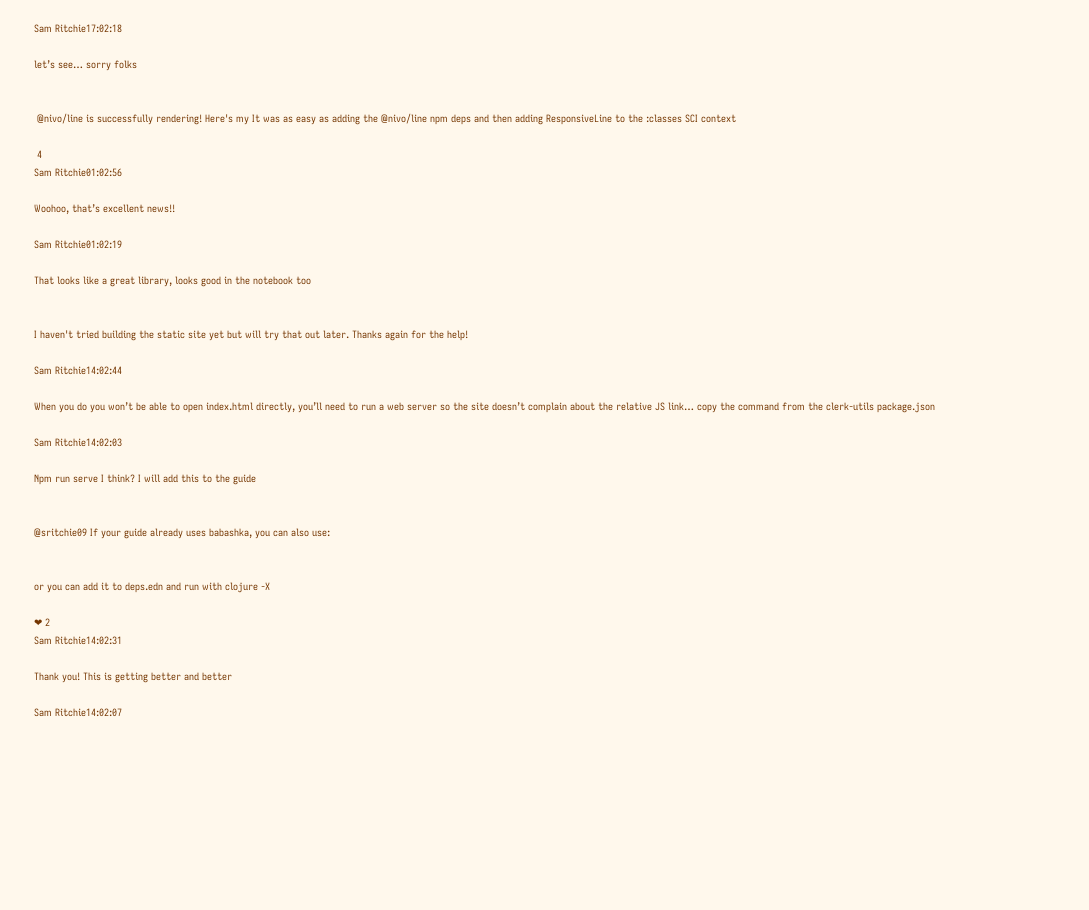Sam Ritchie17:02:18

let’s see… sorry folks


 @nivo/line is successfully rendering! Here's my It was as easy as adding the @nivo/line npm deps and then adding ResponsiveLine to the :classes SCI context

 4
Sam Ritchie01:02:56

Woohoo, that’s excellent news!!

Sam Ritchie01:02:19

That looks like a great library, looks good in the notebook too


I haven't tried building the static site yet but will try that out later. Thanks again for the help!

Sam Ritchie14:02:44

When you do you won’t be able to open index.html directly, you’ll need to run a web server so the site doesn’t complain about the relative JS link… copy the command from the clerk-utils package.json

Sam Ritchie14:02:03

Npm run serve I think? I will add this to the guide


@sritchie09 If your guide already uses babashka, you can also use:


or you can add it to deps.edn and run with clojure -X

❤ 2
Sam Ritchie14:02:31

Thank you! This is getting better and better

Sam Ritchie14:02:07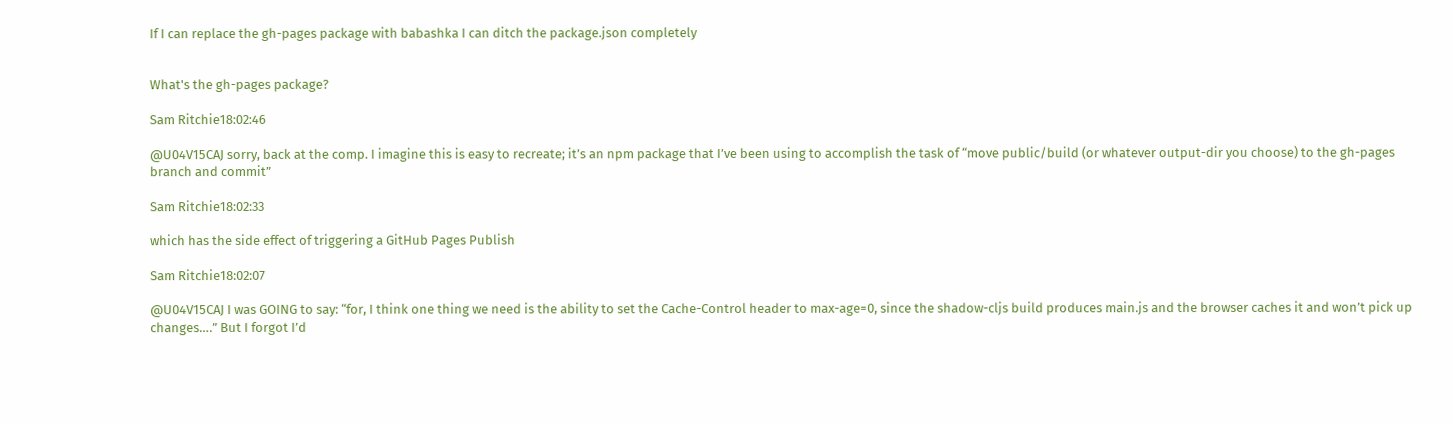If I can replace the gh-pages package with babashka I can ditch the package.json completely


What's the gh-pages package?

Sam Ritchie18:02:46

@U04V15CAJ sorry, back at the comp. I imagine this is easy to recreate; it’s an npm package that I’ve been using to accomplish the task of “move public/build (or whatever output-dir you choose) to the gh-pages branch and commit”

Sam Ritchie18:02:33

which has the side effect of triggering a GitHub Pages Publish

Sam Ritchie18:02:07

@U04V15CAJ I was GOING to say: “for, I think one thing we need is the ability to set the Cache-Control header to max-age=0, since the shadow-cljs build produces main.js and the browser caches it and won’t pick up changes….” But I forgot I’d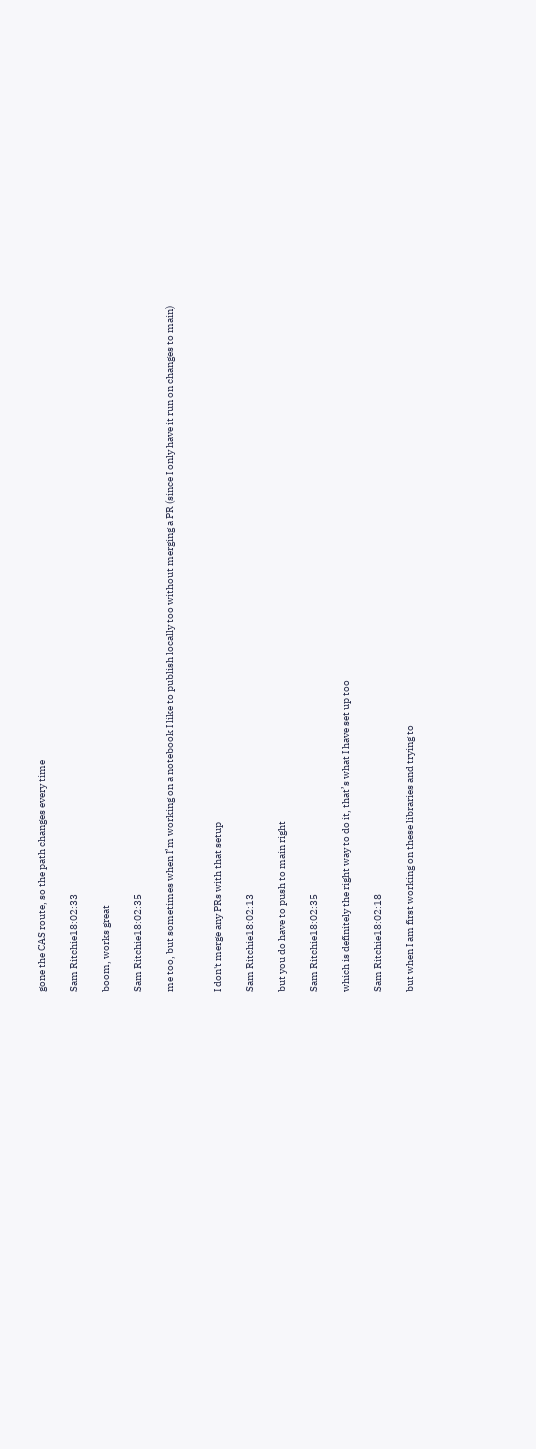gone the CAS route, so the path changes every time

Sam Ritchie18:02:33

boom, works great

Sam Ritchie18:02:35

me too, but sometimes when I’m working on a notebook I like to publish locally too without merging a PR (since I only have it run on changes to main)


I don't merge any PRs with that setup

Sam Ritchie18:02:13

but you do have to push to main right

Sam Ritchie18:02:35

which is definitely the right way to do it, that’s what I have set up too

Sam Ritchie18:02:18

but when I am first working on these libraries and trying to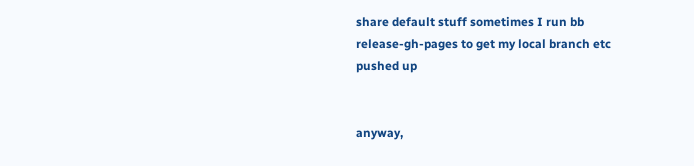share default stuff sometimes I run bb release-gh-pages to get my local branch etc pushed up


anyway,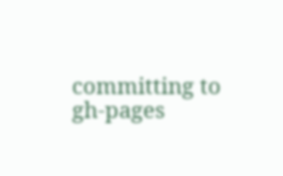committing to gh-pages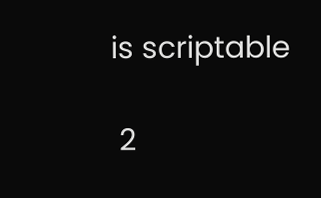is scriptable

 2